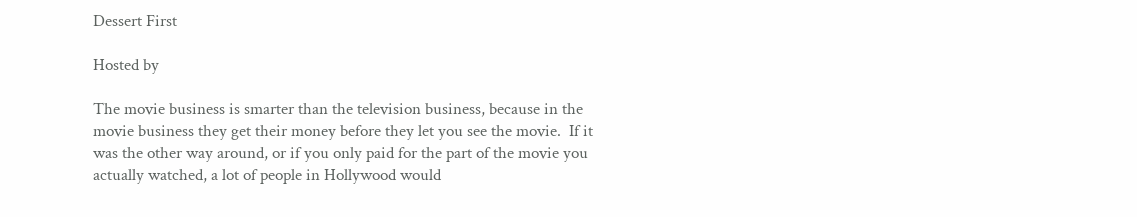Dessert First

Hosted by

The movie business is smarter than the television business, because in the movie business they get their money before they let you see the movie.  If it was the other way around, or if you only paid for the part of the movie you actually watched, a lot of people in Hollywood would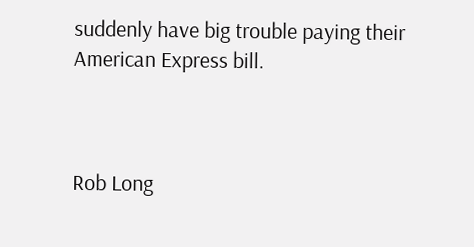suddenly have big trouble paying their American Express bill.



Rob Long